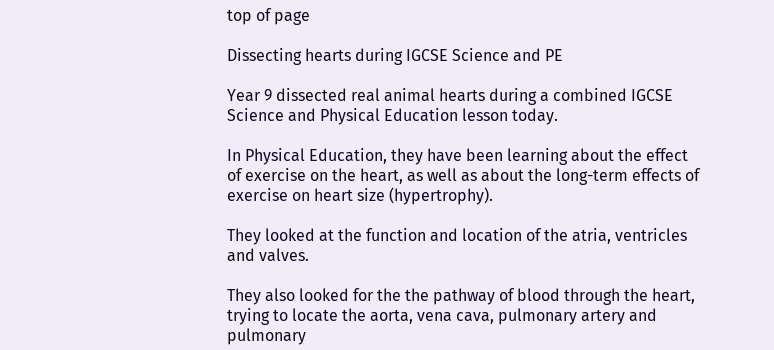top of page

Dissecting hearts during IGCSE Science and PE

Year 9 dissected real animal hearts during a combined IGCSE Science and Physical Education lesson today.

In Physical Education, they have been learning about the effect of exercise on the heart, as well as about the long-term effects of exercise on heart size (hypertrophy).

They looked at the function and location of the atria, ventricles and valves.

They also looked for the the pathway of blood through the heart, trying to locate the aorta, vena cava, pulmonary artery and pulmonary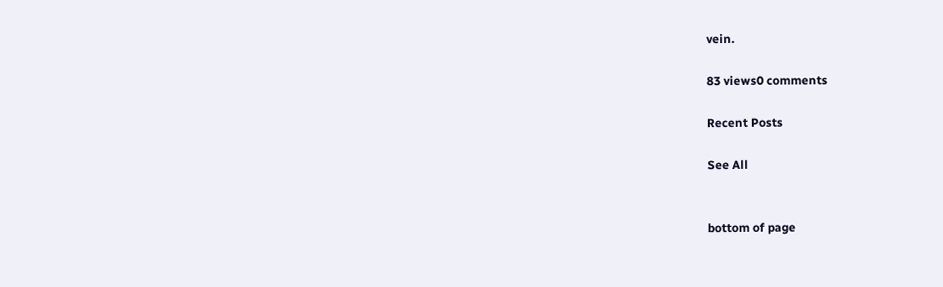vein.

83 views0 comments

Recent Posts

See All


bottom of page